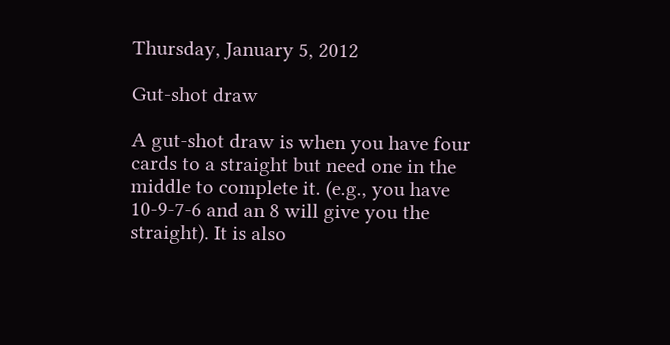Thursday, January 5, 2012

Gut-shot draw

A gut-shot draw is when you have four cards to a straight but need one in the middle to complete it. (e.g., you have 10-9-7-6 and an 8 will give you the straight). It is also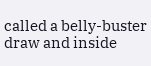called a belly-buster draw and inside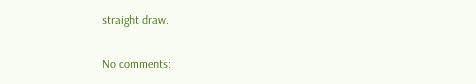straight draw.

No comments: